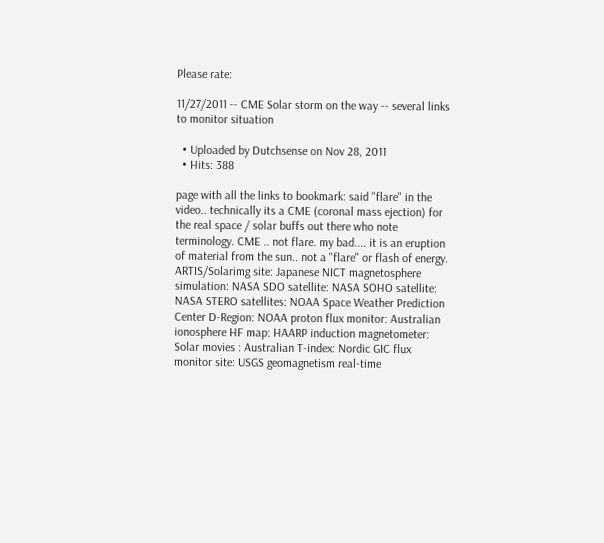Please rate:

11/27/2011 -- CME Solar storm on the way -- several links to monitor situation

  • Uploaded by Dutchsense on Nov 28, 2011
  • Hits: 388

page with all the links to bookmark: said "flare" in the video.. technically its a CME (coronal mass ejection) for the real space / solar buffs out there who note terminology. CME .. not flare. my bad.... it is an eruption of material from the sun.. not a "flare" or flash of energy. ARTIS/Solarimg site: Japanese NICT magnetosphere simulation: NASA SDO satellite: NASA SOHO satellite: NASA STERO satellites: NOAA Space Weather Prediction Center D-Region: NOAA proton flux monitor: Australian ionosphere HF map: HAARP induction magnetometer: Solar movies : Australian T-index: Nordic GIC flux monitor site: USGS geomagnetism real-time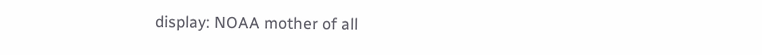display: NOAA mother of all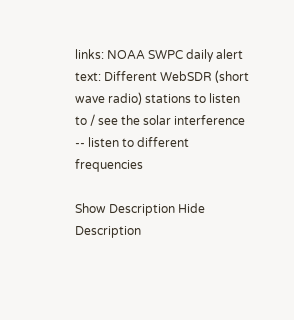links: NOAA SWPC daily alert text: Different WebSDR (short wave radio) stations to listen to / see the solar interference -- listen to different frequencies

Show Description Hide Description